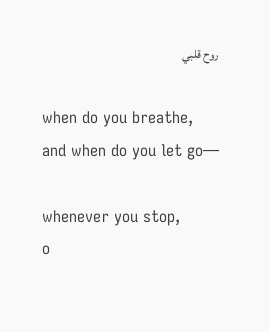روح قلبي

when do you breathe,
and when do you let go—

whenever you stop,
o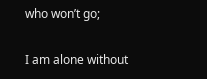who won’t go;

I am alone without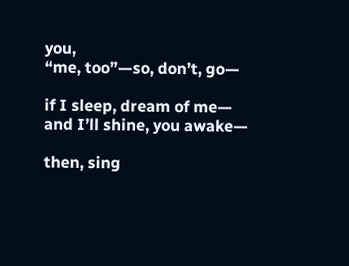you,
“me, too”—so, don’t, go—

if I sleep, dream of me—
and I’ll shine, you awake—

then, sing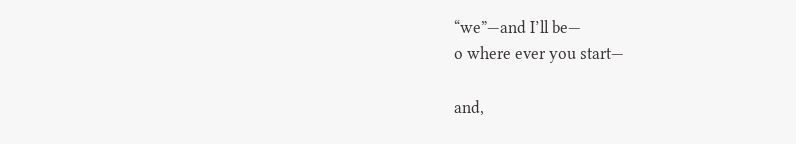“we”—and I’ll be—
o where ever you start—

and,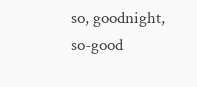so, goodnight,
so-good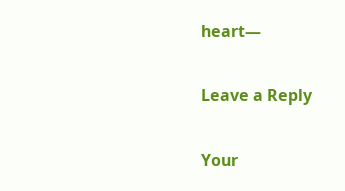heart—

Leave a Reply

Your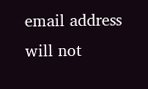email address will not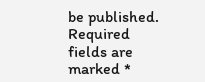be published. Required fields are marked *